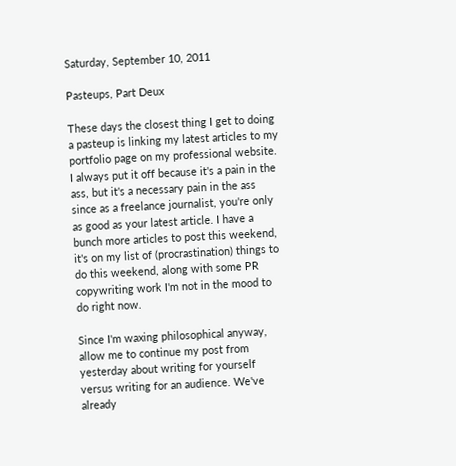Saturday, September 10, 2011

Pasteups, Part Deux

These days the closest thing I get to doing a pasteup is linking my latest articles to my portfolio page on my professional website. I always put it off because it's a pain in the ass, but it's a necessary pain in the ass since as a freelance journalist, you're only as good as your latest article. I have a bunch more articles to post this weekend, it's on my list of (procrastination) things to do this weekend, along with some PR copywriting work I'm not in the mood to do right now.

Since I'm waxing philosophical anyway, allow me to continue my post from yesterday about writing for yourself versus writing for an audience. We've already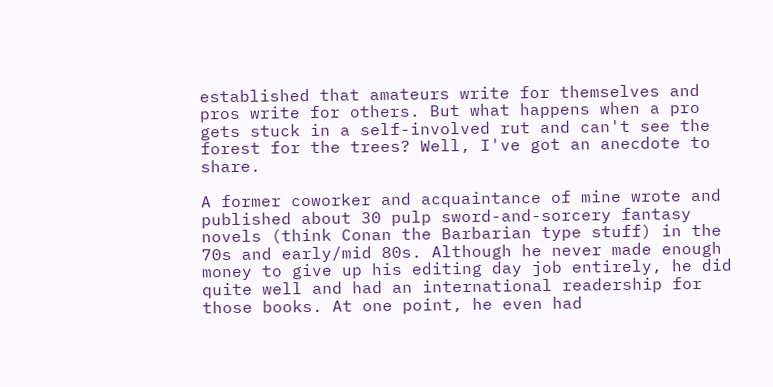established that amateurs write for themselves and pros write for others. But what happens when a pro gets stuck in a self-involved rut and can't see the forest for the trees? Well, I've got an anecdote to share.

A former coworker and acquaintance of mine wrote and published about 30 pulp sword-and-sorcery fantasy novels (think Conan the Barbarian type stuff) in the 70s and early/mid 80s. Although he never made enough money to give up his editing day job entirely, he did quite well and had an international readership for those books. At one point, he even had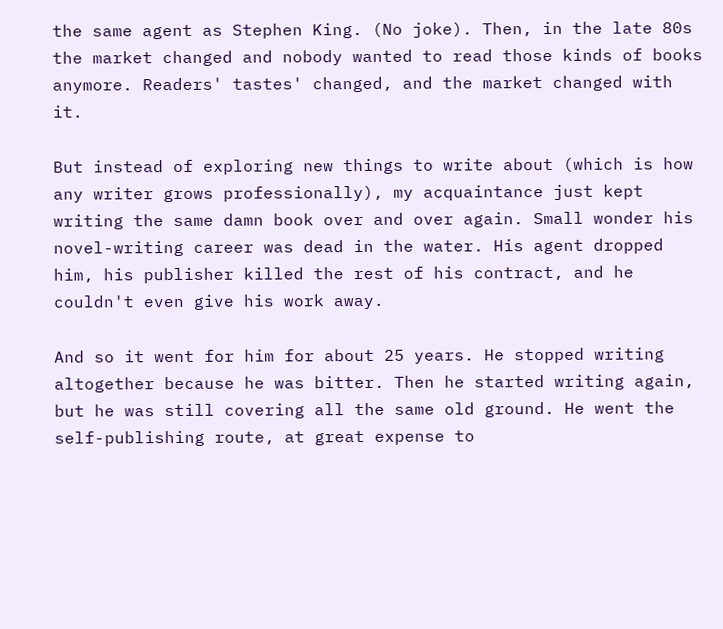the same agent as Stephen King. (No joke). Then, in the late 80s the market changed and nobody wanted to read those kinds of books anymore. Readers' tastes' changed, and the market changed with it.

But instead of exploring new things to write about (which is how any writer grows professionally), my acquaintance just kept writing the same damn book over and over again. Small wonder his novel-writing career was dead in the water. His agent dropped him, his publisher killed the rest of his contract, and he couldn't even give his work away.

And so it went for him for about 25 years. He stopped writing altogether because he was bitter. Then he started writing again, but he was still covering all the same old ground. He went the self-publishing route, at great expense to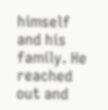himself and his family. He reached out and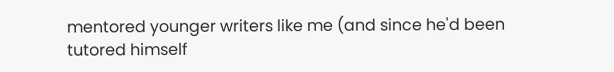mentored younger writers like me (and since he'd been tutored himself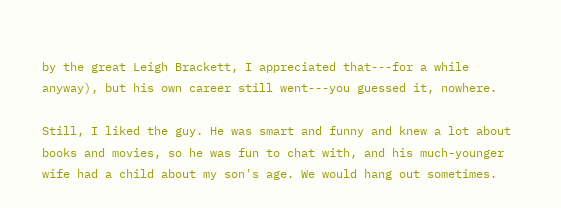by the great Leigh Brackett, I appreciated that---for a while anyway), but his own career still went---you guessed it, nowhere.

Still, I liked the guy. He was smart and funny and knew a lot about books and movies, so he was fun to chat with, and his much-younger wife had a child about my son's age. We would hang out sometimes.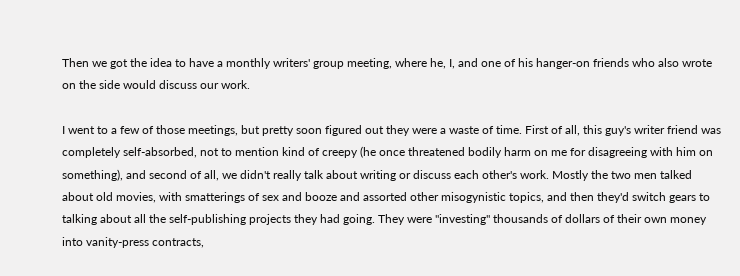Then we got the idea to have a monthly writers' group meeting, where he, I, and one of his hanger-on friends who also wrote on the side would discuss our work.

I went to a few of those meetings, but pretty soon figured out they were a waste of time. First of all, this guy's writer friend was completely self-absorbed, not to mention kind of creepy (he once threatened bodily harm on me for disagreeing with him on something), and second of all, we didn't really talk about writing or discuss each other's work. Mostly the two men talked about old movies, with smatterings of sex and booze and assorted other misogynistic topics, and then they'd switch gears to talking about all the self-publishing projects they had going. They were "investing" thousands of dollars of their own money into vanity-press contracts,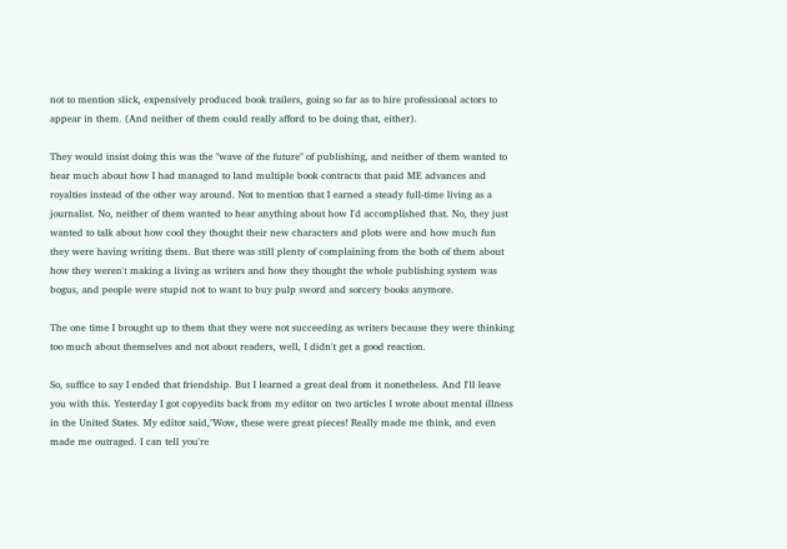not to mention slick, expensively produced book trailers, going so far as to hire professional actors to appear in them. (And neither of them could really afford to be doing that, either).

They would insist doing this was the "wave of the future" of publishing, and neither of them wanted to hear much about how I had managed to land multiple book contracts that paid ME advances and royalties instead of the other way around. Not to mention that I earned a steady full-time living as a journalist. No, neither of them wanted to hear anything about how I'd accomplished that. No, they just wanted to talk about how cool they thought their new characters and plots were and how much fun they were having writing them. But there was still plenty of complaining from the both of them about how they weren't making a living as writers and how they thought the whole publishing system was bogus, and people were stupid not to want to buy pulp sword and sorcery books anymore.

The one time I brought up to them that they were not succeeding as writers because they were thinking too much about themselves and not about readers, well, I didn't get a good reaction.

So, suffice to say I ended that friendship. But I learned a great deal from it nonetheless. And I'll leave you with this. Yesterday I got copyedits back from my editor on two articles I wrote about mental illness in the United States. My editor said,"Wow, these were great pieces! Really made me think, and even made me outraged. I can tell you're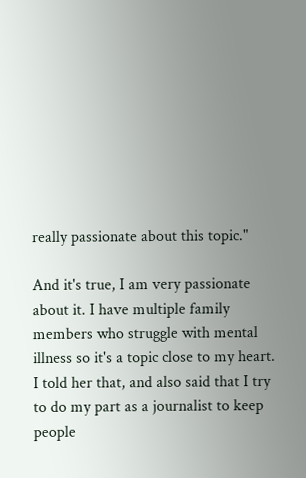really passionate about this topic."

And it's true, I am very passionate about it. I have multiple family members who struggle with mental illness so it's a topic close to my heart. I told her that, and also said that I try to do my part as a journalist to keep people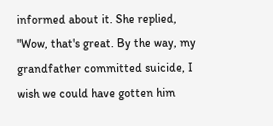informed about it. She replied, "Wow, that's great. By the way, my grandfather committed suicide, I wish we could have gotten him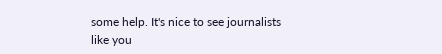some help. It's nice to see journalists like you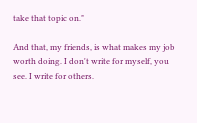take that topic on."

And that, my friends, is what makes my job worth doing. I don't write for myself, you see. I write for others.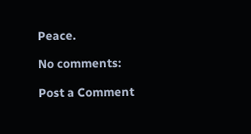Peace.

No comments:

Post a Comment